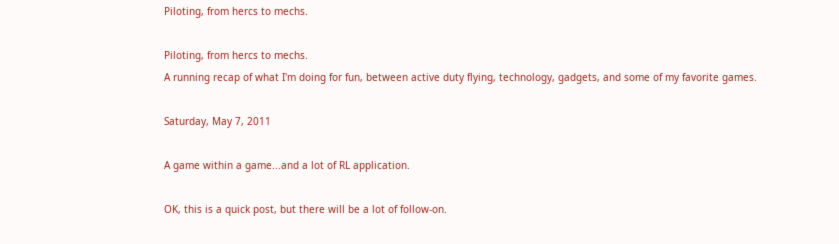Piloting, from hercs to mechs.

Piloting, from hercs to mechs.
A running recap of what I'm doing for fun, between active duty flying, technology, gadgets, and some of my favorite games.

Saturday, May 7, 2011

A game within a game...and a lot of RL application.

OK, this is a quick post, but there will be a lot of follow-on.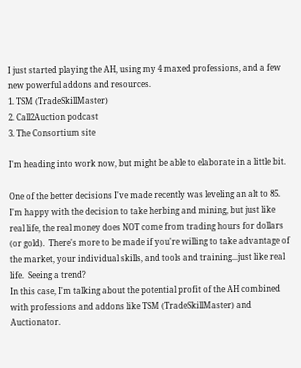I just started playing the AH, using my 4 maxed professions, and a few new powerful addons and resources.
1. TSM (TradeSkillMaster)
2. Call2Auction podcast
3. The Consortium site

I'm heading into work now, but might be able to elaborate in a little bit.

One of the better decisions I've made recently was leveling an alt to 85.  I'm happy with the decision to take herbing and mining, but just like real life, the real money does NOT come from trading hours for dollars (or gold).  There's more to be made if you're willing to take advantage of the market, your individual skills, and tools and training...just like real life.  Seeing a trend?
In this case, I'm talking about the potential profit of the AH combined with professions and addons like TSM (TradeSkillMaster) and Auctionator.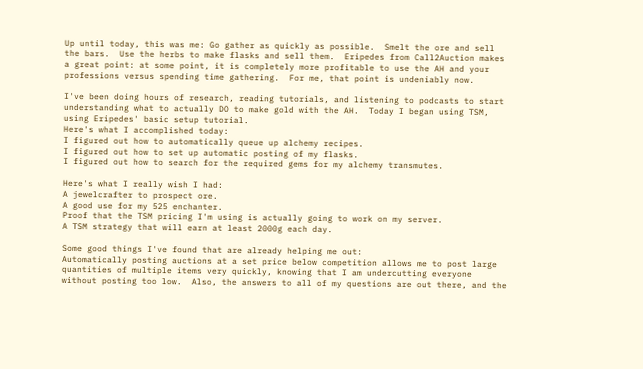Up until today, this was me: Go gather as quickly as possible.  Smelt the ore and sell the bars.  Use the herbs to make flasks and sell them.  Eripedes from Call2Auction makes a great point: at some point, it is completely more profitable to use the AH and your professions versus spending time gathering.  For me, that point is undeniably now.

I've been doing hours of research, reading tutorials, and listening to podcasts to start understanding what to actually DO to make gold with the AH.  Today I began using TSM, using Eripedes' basic setup tutorial.
Here's what I accomplished today:
I figured out how to automatically queue up alchemy recipes.
I figured out how to set up automatic posting of my flasks.
I figured out how to search for the required gems for my alchemy transmutes.

Here's what I really wish I had:
A jewelcrafter to prospect ore.
A good use for my 525 enchanter.
Proof that the TSM pricing I'm using is actually going to work on my server.
A TSM strategy that will earn at least 2000g each day.

Some good things I've found that are already helping me out:
Automatically posting auctions at a set price below competition allows me to post large quantities of multiple items very quickly, knowing that I am undercutting everyone without posting too low.  Also, the answers to all of my questions are out there, and the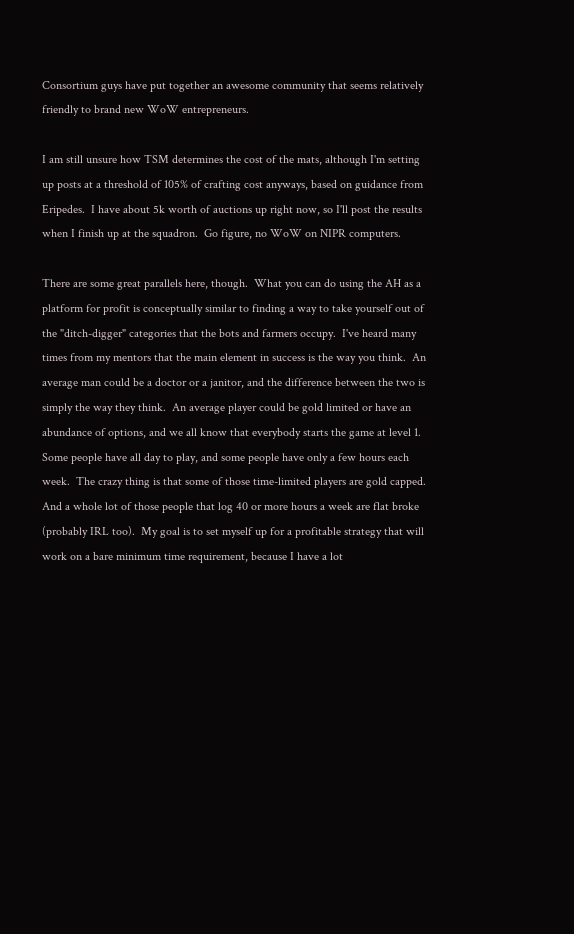Consortium guys have put together an awesome community that seems relatively friendly to brand new WoW entrepreneurs.

I am still unsure how TSM determines the cost of the mats, although I'm setting up posts at a threshold of 105% of crafting cost anyways, based on guidance from Eripedes.  I have about 5k worth of auctions up right now, so I'll post the results when I finish up at the squadron.  Go figure, no WoW on NIPR computers.

There are some great parallels here, though.  What you can do using the AH as a platform for profit is conceptually similar to finding a way to take yourself out of the "ditch-digger" categories that the bots and farmers occupy.  I've heard many times from my mentors that the main element in success is the way you think.  An average man could be a doctor or a janitor, and the difference between the two is simply the way they think.  An average player could be gold limited or have an abundance of options, and we all know that everybody starts the game at level 1.  Some people have all day to play, and some people have only a few hours each week.  The crazy thing is that some of those time-limited players are gold capped.  And a whole lot of those people that log 40 or more hours a week are flat broke (probably IRL too).  My goal is to set myself up for a profitable strategy that will work on a bare minimum time requirement, because I have a lot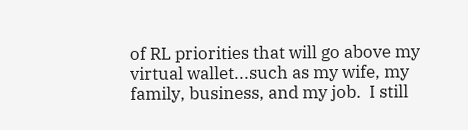of RL priorities that will go above my virtual wallet...such as my wife, my family, business, and my job.  I still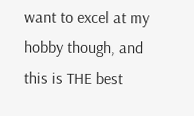want to excel at my hobby though, and this is THE best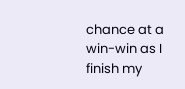chance at a win-win as I finish my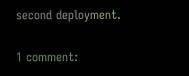second deployment.

1 comment: